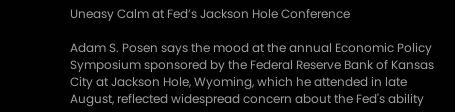Uneasy Calm at Fed’s Jackson Hole Conference

Adam S. Posen says the mood at the annual Economic Policy Symposium sponsored by the Federal Reserve Bank of Kansas City at Jackson Hole, Wyoming, which he attended in late August, reflected widespread concern about the Fed's ability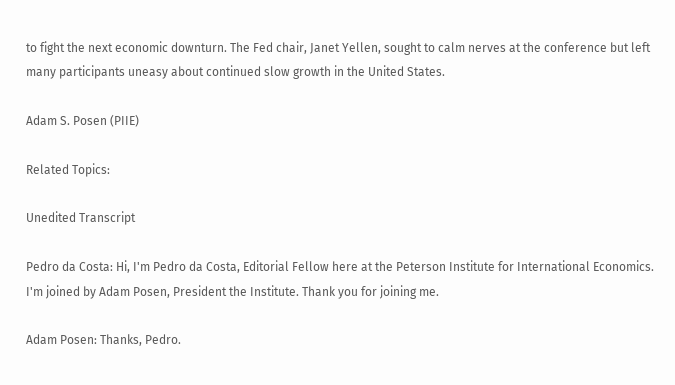to fight the next economic downturn. The Fed chair, Janet Yellen, sought to calm nerves at the conference but left many participants uneasy about continued slow growth in the United States.

Adam S. Posen (PIIE)

Related Topics:

Unedited Transcript

Pedro da Costa: Hi, I'm Pedro da Costa, Editorial Fellow here at the Peterson Institute for International Economics. I'm joined by Adam Posen, President the Institute. Thank you for joining me.

Adam Posen: Thanks, Pedro.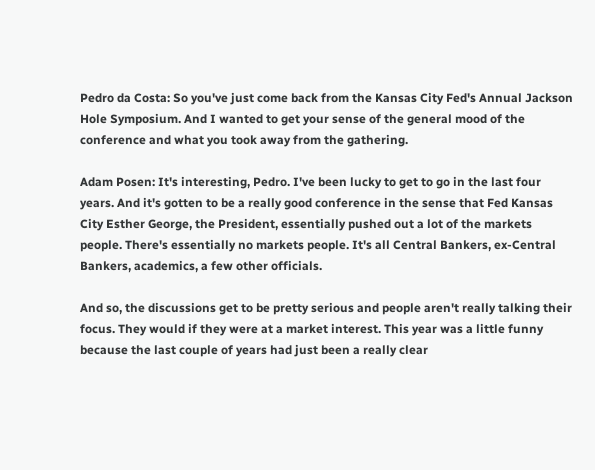Pedro da Costa: So you've just come back from the Kansas City Fed's Annual Jackson Hole Symposium. And I wanted to get your sense of the general mood of the conference and what you took away from the gathering.

Adam Posen: It's interesting, Pedro. I've been lucky to get to go in the last four years. And it's gotten to be a really good conference in the sense that Fed Kansas City Esther George, the President, essentially pushed out a lot of the markets people. There's essentially no markets people. It's all Central Bankers, ex-Central Bankers, academics, a few other officials.

And so, the discussions get to be pretty serious and people aren't really talking their focus. They would if they were at a market interest. This year was a little funny because the last couple of years had just been a really clear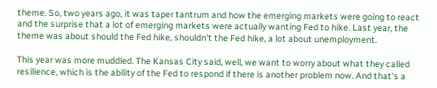theme. So, two years ago, it was taper tantrum and how the emerging markets were going to react and the surprise that a lot of emerging markets were actually wanting Fed to hike. Last year, the theme was about should the Fed hike, shouldn't the Fed hike, a lot about unemployment.

This year was more muddled. The Kansas City said, well, we want to worry about what they called resilience, which is the ability of the Fed to respond if there is another problem now. And that's a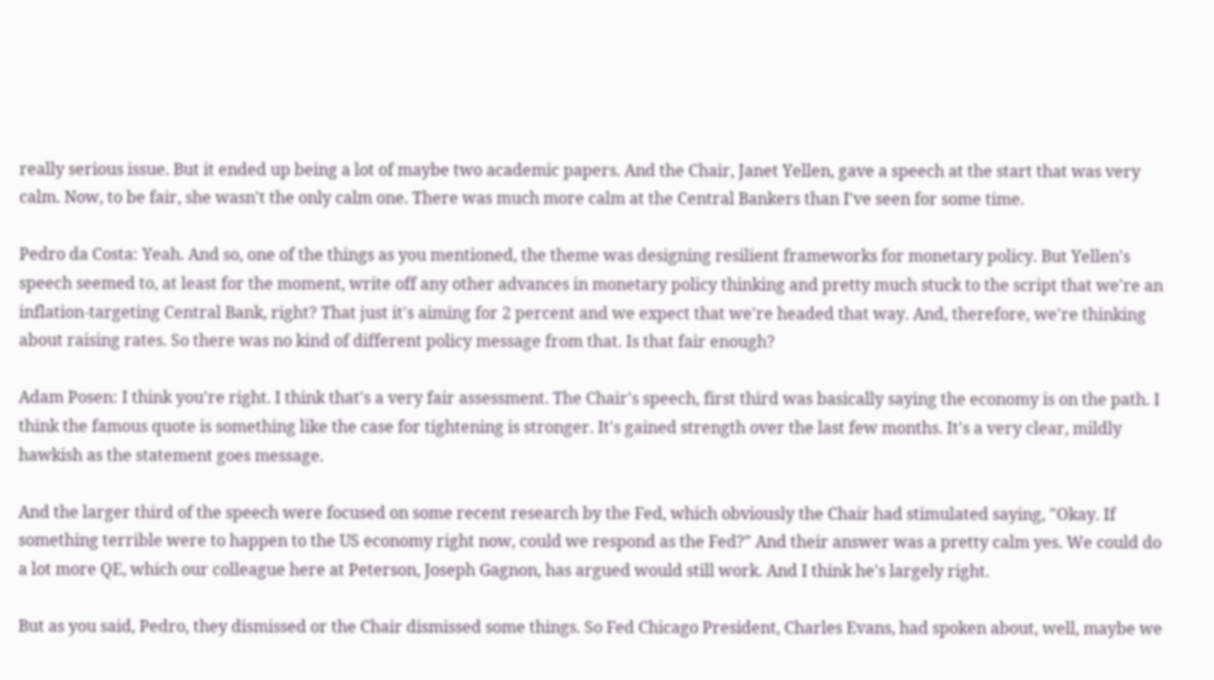really serious issue. But it ended up being a lot of maybe two academic papers. And the Chair, Janet Yellen, gave a speech at the start that was very calm. Now, to be fair, she wasn't the only calm one. There was much more calm at the Central Bankers than I've seen for some time.

Pedro da Costa: Yeah. And so, one of the things as you mentioned, the theme was designing resilient frameworks for monetary policy. But Yellen's speech seemed to, at least for the moment, write off any other advances in monetary policy thinking and pretty much stuck to the script that we're an inflation-targeting Central Bank, right? That just it's aiming for 2 percent and we expect that we're headed that way. And, therefore, we're thinking about raising rates. So there was no kind of different policy message from that. Is that fair enough?

Adam Posen: I think you're right. I think that's a very fair assessment. The Chair's speech, first third was basically saying the economy is on the path. I think the famous quote is something like the case for tightening is stronger. It's gained strength over the last few months. It's a very clear, mildly hawkish as the statement goes message.

And the larger third of the speech were focused on some recent research by the Fed, which obviously the Chair had stimulated saying, "Okay. If something terrible were to happen to the US economy right now, could we respond as the Fed?" And their answer was a pretty calm yes. We could do a lot more QE, which our colleague here at Peterson, Joseph Gagnon, has argued would still work. And I think he's largely right.

But as you said, Pedro, they dismissed or the Chair dismissed some things. So Fed Chicago President, Charles Evans, had spoken about, well, maybe we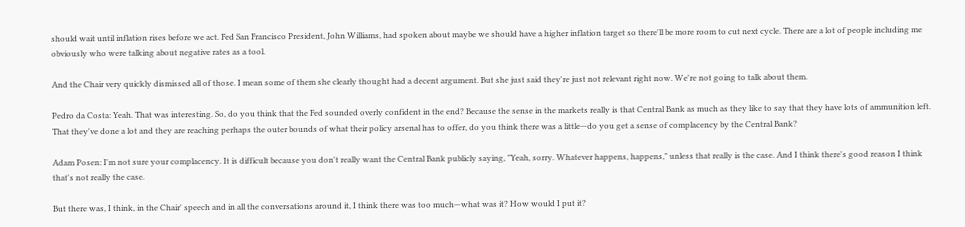should wait until inflation rises before we act. Fed San Francisco President, John Williams, had spoken about maybe we should have a higher inflation target so there'll be more room to cut next cycle. There are a lot of people including me obviously who were talking about negative rates as a tool.

And the Chair very quickly dismissed all of those. I mean some of them she clearly thought had a decent argument. But she just said they're just not relevant right now. We're not going to talk about them.

Pedro da Costa: Yeah. That was interesting. So, do you think that the Fed sounded overly confident in the end? Because the sense in the markets really is that Central Bank as much as they like to say that they have lots of ammunition left. That they've done a lot and they are reaching perhaps the outer bounds of what their policy arsenal has to offer, do you think there was a little—do you get a sense of complacency by the Central Bank?

Adam Posen: I'm not sure your complacency. It is difficult because you don't really want the Central Bank publicly saying, "Yeah, sorry. Whatever happens, happens," unless that really is the case. And I think there's good reason I think that's not really the case.

But there was, I think, in the Chair' speech and in all the conversations around it, I think there was too much—what was it? How would I put it?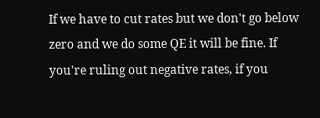If we have to cut rates but we don't go below zero and we do some QE it will be fine. If you're ruling out negative rates, if you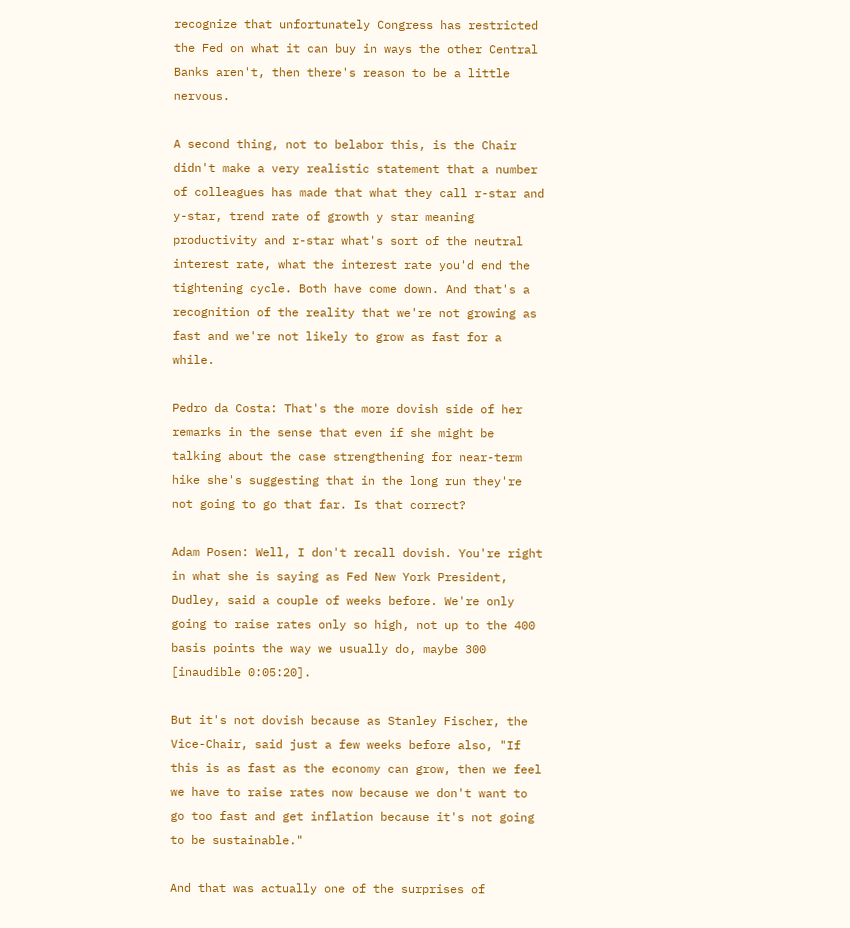recognize that unfortunately Congress has restricted the Fed on what it can buy in ways the other Central Banks aren't, then there's reason to be a little nervous.

A second thing, not to belabor this, is the Chair didn't make a very realistic statement that a number of colleagues has made that what they call r-star and y-star, trend rate of growth y star meaning productivity and r-star what's sort of the neutral interest rate, what the interest rate you'd end the tightening cycle. Both have come down. And that's a recognition of the reality that we're not growing as fast and we're not likely to grow as fast for a while.

Pedro da Costa: That's the more dovish side of her remarks in the sense that even if she might be talking about the case strengthening for near-term hike she's suggesting that in the long run they're not going to go that far. Is that correct?

Adam Posen: Well, I don't recall dovish. You're right in what she is saying as Fed New York President, Dudley, said a couple of weeks before. We're only going to raise rates only so high, not up to the 400 basis points the way we usually do, maybe 300 [inaudible 0:05:20].

But it's not dovish because as Stanley Fischer, the Vice-Chair, said just a few weeks before also, "If this is as fast as the economy can grow, then we feel we have to raise rates now because we don't want to go too fast and get inflation because it's not going to be sustainable."

And that was actually one of the surprises of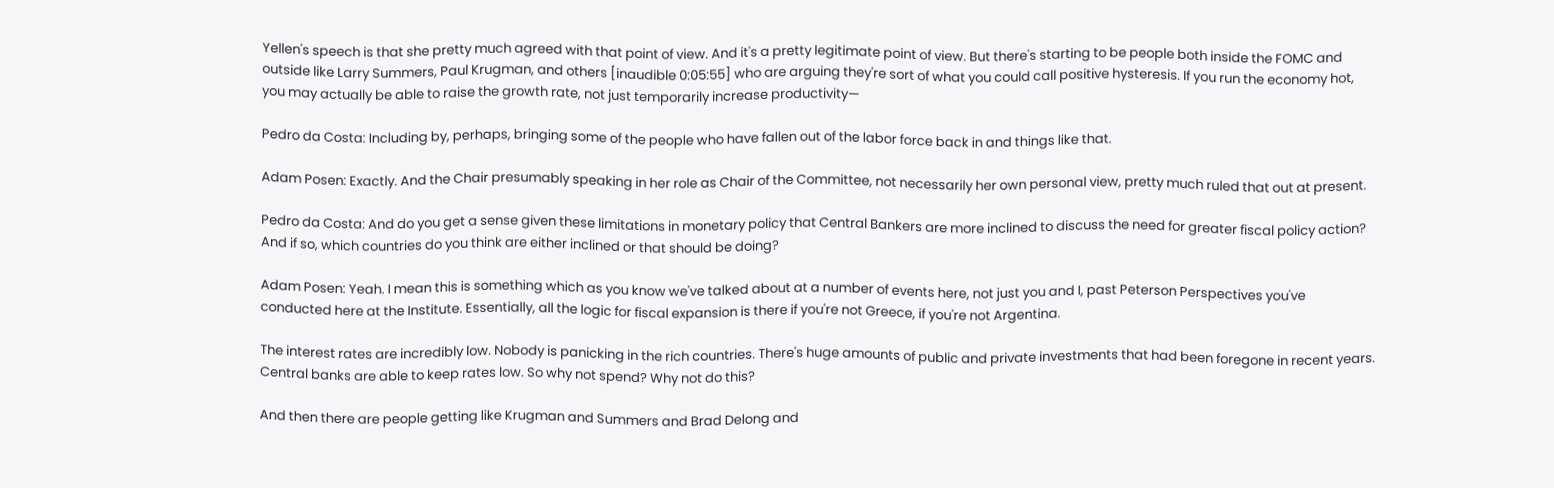Yellen's speech is that she pretty much agreed with that point of view. And it's a pretty legitimate point of view. But there's starting to be people both inside the FOMC and outside like Larry Summers, Paul Krugman, and others [inaudible 0:05:55] who are arguing they're sort of what you could call positive hysteresis. If you run the economy hot, you may actually be able to raise the growth rate, not just temporarily increase productivity—

Pedro da Costa: Including by, perhaps, bringing some of the people who have fallen out of the labor force back in and things like that.

Adam Posen: Exactly. And the Chair presumably speaking in her role as Chair of the Committee, not necessarily her own personal view, pretty much ruled that out at present.

Pedro da Costa: And do you get a sense given these limitations in monetary policy that Central Bankers are more inclined to discuss the need for greater fiscal policy action? And if so, which countries do you think are either inclined or that should be doing?

Adam Posen: Yeah. I mean this is something which as you know we've talked about at a number of events here, not just you and I, past Peterson Perspectives you've conducted here at the Institute. Essentially, all the logic for fiscal expansion is there if you're not Greece, if you're not Argentina.

The interest rates are incredibly low. Nobody is panicking in the rich countries. There's huge amounts of public and private investments that had been foregone in recent years. Central banks are able to keep rates low. So why not spend? Why not do this?

And then there are people getting like Krugman and Summers and Brad Delong and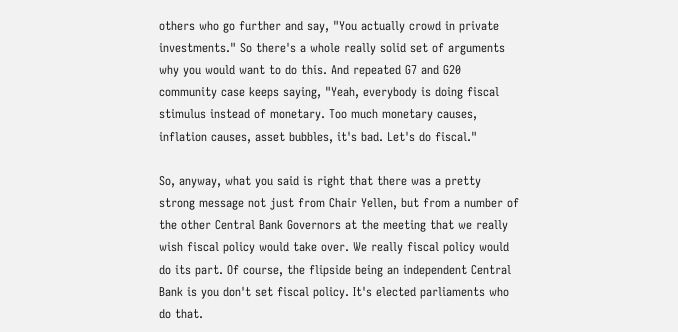others who go further and say, "You actually crowd in private investments." So there's a whole really solid set of arguments why you would want to do this. And repeated G7 and G20 community case keeps saying, "Yeah, everybody is doing fiscal stimulus instead of monetary. Too much monetary causes, inflation causes, asset bubbles, it's bad. Let's do fiscal."

So, anyway, what you said is right that there was a pretty strong message not just from Chair Yellen, but from a number of the other Central Bank Governors at the meeting that we really wish fiscal policy would take over. We really fiscal policy would do its part. Of course, the flipside being an independent Central Bank is you don't set fiscal policy. It's elected parliaments who do that.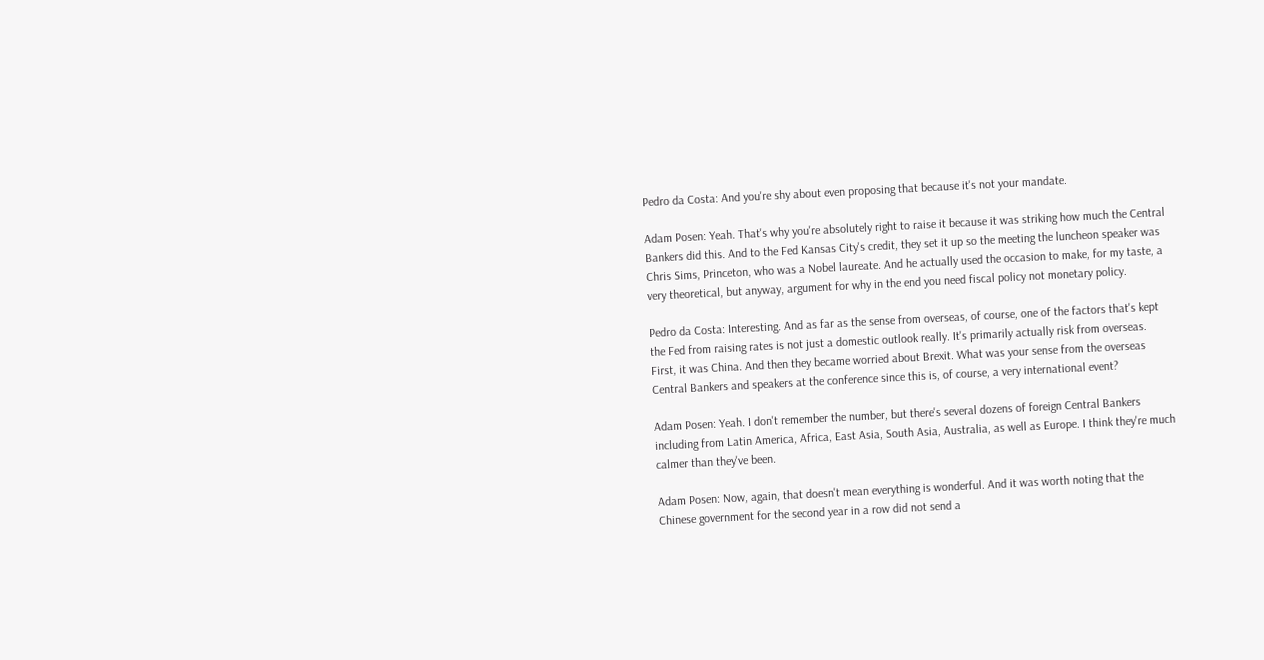Pedro da Costa: And you're shy about even proposing that because it's not your mandate.

Adam Posen: Yeah. That's why you're absolutely right to raise it because it was striking how much the Central Bankers did this. And to the Fed Kansas City's credit, they set it up so the meeting the luncheon speaker was Chris Sims, Princeton, who was a Nobel laureate. And he actually used the occasion to make, for my taste, a very theoretical, but anyway, argument for why in the end you need fiscal policy not monetary policy.

Pedro da Costa: Interesting. And as far as the sense from overseas, of course, one of the factors that's kept the Fed from raising rates is not just a domestic outlook really. It's primarily actually risk from overseas. First, it was China. And then they became worried about Brexit. What was your sense from the overseas Central Bankers and speakers at the conference since this is, of course, a very international event?

Adam Posen: Yeah. I don't remember the number, but there's several dozens of foreign Central Bankers including from Latin America, Africa, East Asia, South Asia, Australia, as well as Europe. I think they're much calmer than they've been.

Adam Posen: Now, again, that doesn't mean everything is wonderful. And it was worth noting that the Chinese government for the second year in a row did not send a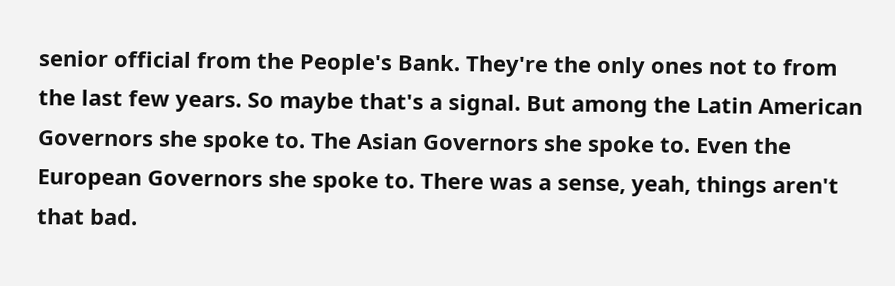senior official from the People's Bank. They're the only ones not to from the last few years. So maybe that's a signal. But among the Latin American Governors she spoke to. The Asian Governors she spoke to. Even the European Governors she spoke to. There was a sense, yeah, things aren't that bad.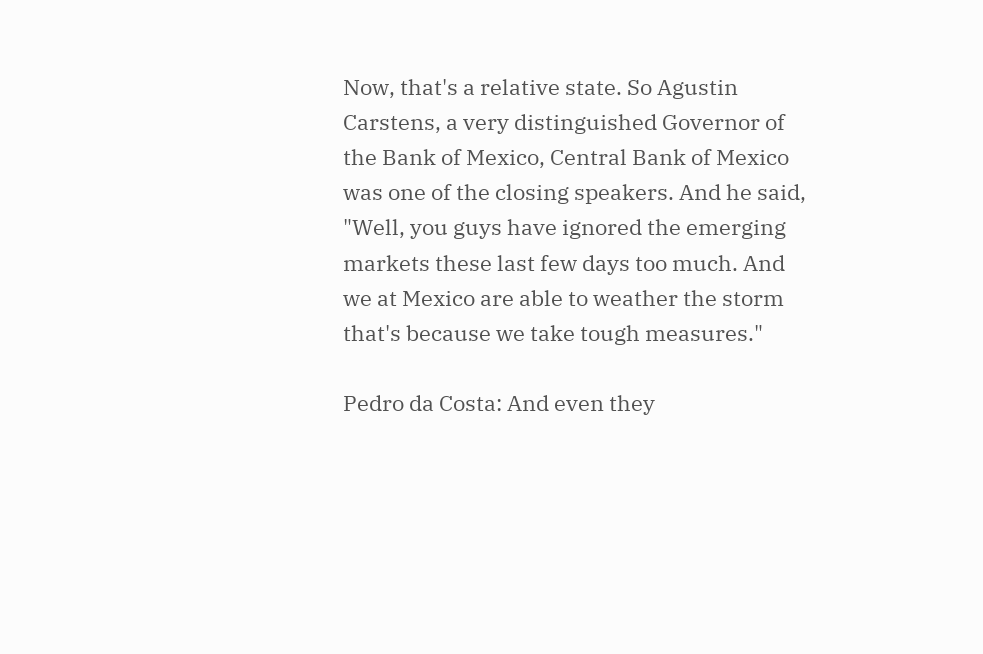Now, that's a relative state. So Agustin Carstens, a very distinguished Governor of the Bank of Mexico, Central Bank of Mexico was one of the closing speakers. And he said, "Well, you guys have ignored the emerging markets these last few days too much. And we at Mexico are able to weather the storm that's because we take tough measures."

Pedro da Costa: And even they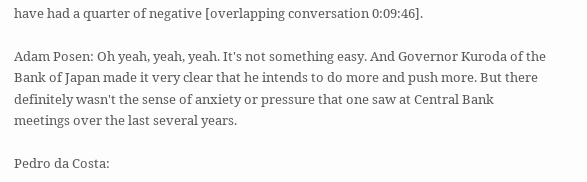have had a quarter of negative [overlapping conversation 0:09:46].

Adam Posen: Oh yeah, yeah, yeah. It's not something easy. And Governor Kuroda of the Bank of Japan made it very clear that he intends to do more and push more. But there definitely wasn't the sense of anxiety or pressure that one saw at Central Bank meetings over the last several years.

Pedro da Costa: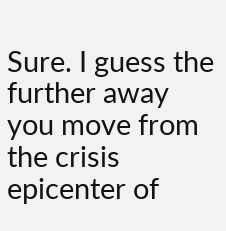Sure. I guess the further away you move from the crisis epicenter of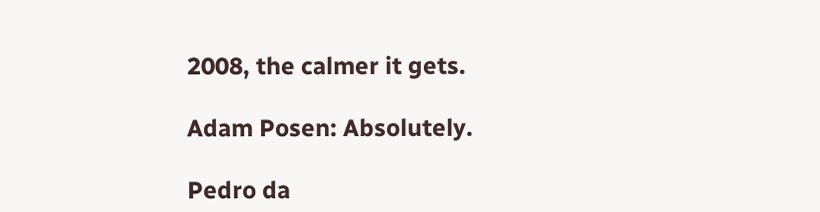2008, the calmer it gets.

Adam Posen: Absolutely.

Pedro da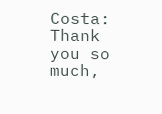Costa: Thank you so much,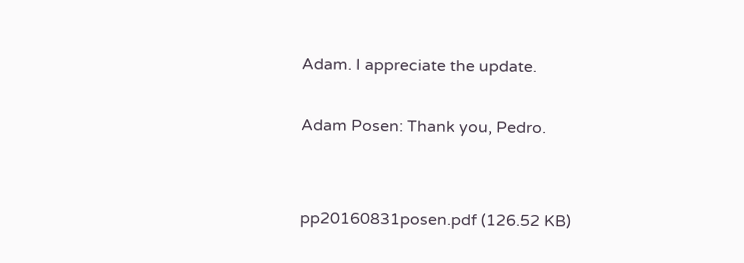Adam. I appreciate the update.

Adam Posen: Thank you, Pedro.


pp20160831posen.pdf (126.52 KB)